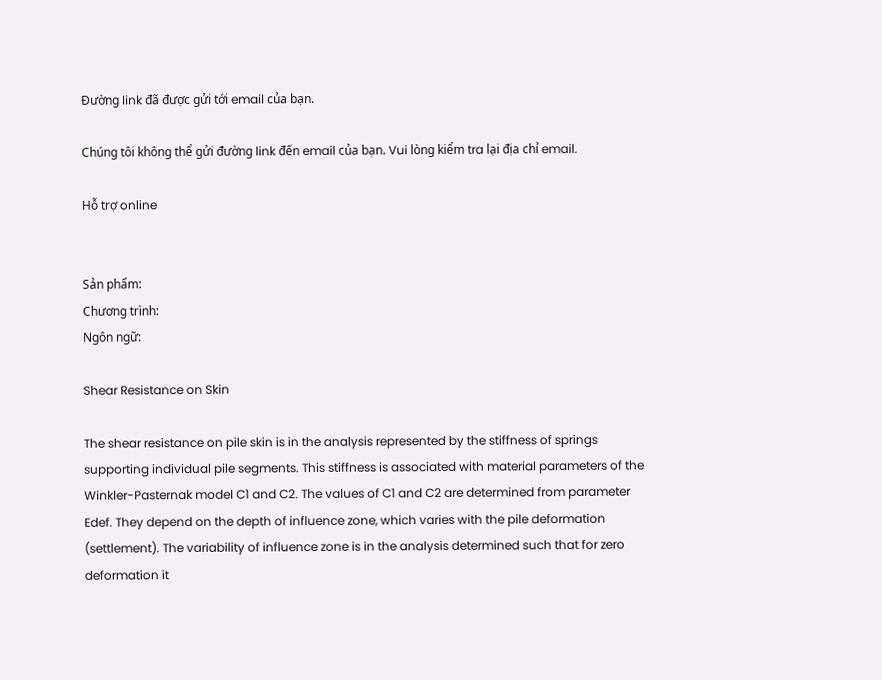Đường link đã được gửi tới email của bạn.

Chúng tôi không thể gửi đường link đến email của bạn. Vui lòng kiểm tra lại địa chỉ email.

Hỗ trợ online


Sản phẩm:
Chương trình:
Ngôn ngữ:

Shear Resistance on Skin

The shear resistance on pile skin is in the analysis represented by the stiffness of springs supporting individual pile segments. This stiffness is associated with material parameters of the Winkler-Pasternak model C1 and C2. The values of C1 and C2 are determined from parameter Edef. They depend on the depth of influence zone, which varies with the pile deformation (settlement). The variability of influence zone is in the analysis determined such that for zero deformation it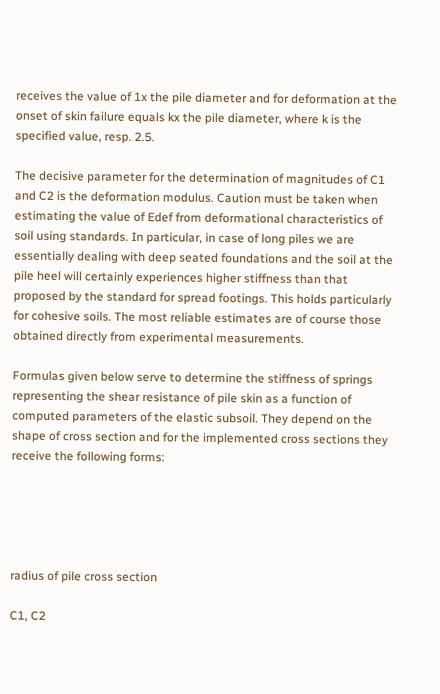receives the value of 1x the pile diameter and for deformation at the onset of skin failure equals kx the pile diameter, where k is the specified value, resp. 2.5.

The decisive parameter for the determination of magnitudes of C1 and C2 is the deformation modulus. Caution must be taken when estimating the value of Edef from deformational characteristics of soil using standards. In particular, in case of long piles we are essentially dealing with deep seated foundations and the soil at the pile heel will certainly experiences higher stiffness than that proposed by the standard for spread footings. This holds particularly for cohesive soils. The most reliable estimates are of course those obtained directly from experimental measurements.

Formulas given below serve to determine the stiffness of springs representing the shear resistance of pile skin as a function of computed parameters of the elastic subsoil. They depend on the shape of cross section and for the implemented cross sections they receive the following forms:





radius of pile cross section

C1, C2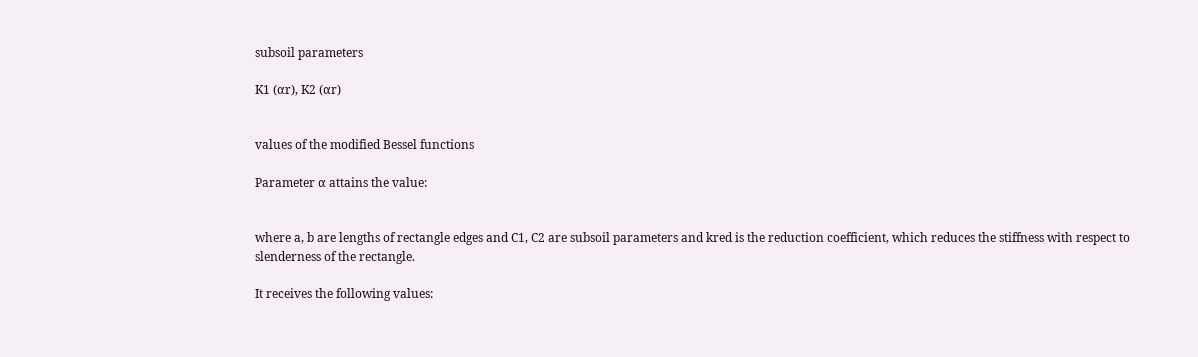subsoil parameters

K1 (αr), K2 (αr)


values of the modified Bessel functions

Parameter α attains the value:


where a, b are lengths of rectangle edges and C1, C2 are subsoil parameters and kred is the reduction coefficient, which reduces the stiffness with respect to slenderness of the rectangle.

It receives the following values: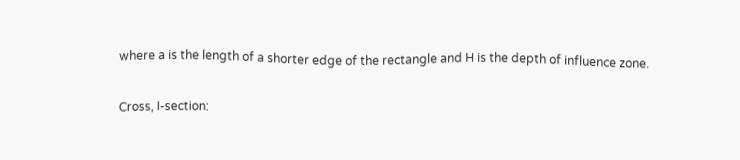where a is the length of a shorter edge of the rectangle and H is the depth of influence zone.

Cross, I-section: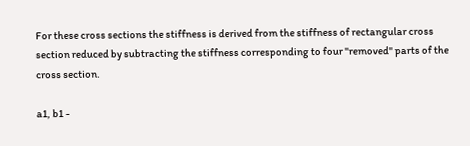For these cross sections the stiffness is derived from the stiffness of rectangular cross section reduced by subtracting the stiffness corresponding to four "removed" parts of the cross section.

a1, b1 -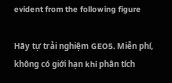evident from the following figure

Hãy tự trải nghiệm GEO5. Miễn phí, không có giới hạn khi phân tích